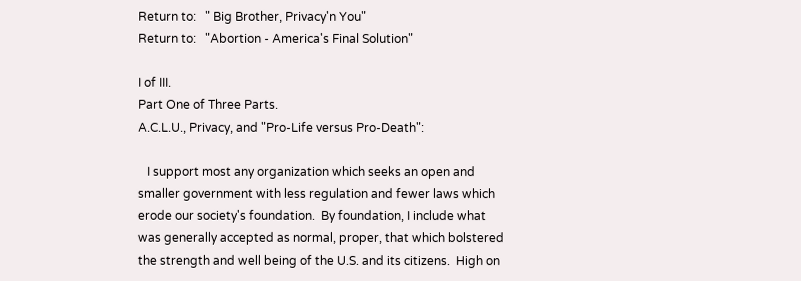Return to:   " Big Brother, Privacy'n You"
Return to:   "Abortion - America's Final Solution"

I of III.
Part One of Three Parts.
A.C.L.U., Privacy, and "Pro-Life versus Pro-Death":

   I support most any organization which seeks an open and
smaller government with less regulation and fewer laws which
erode our society's foundation.  By foundation, I include what
was generally accepted as normal, proper, that which bolstered
the strength and well being of the U.S. and its citizens.  High on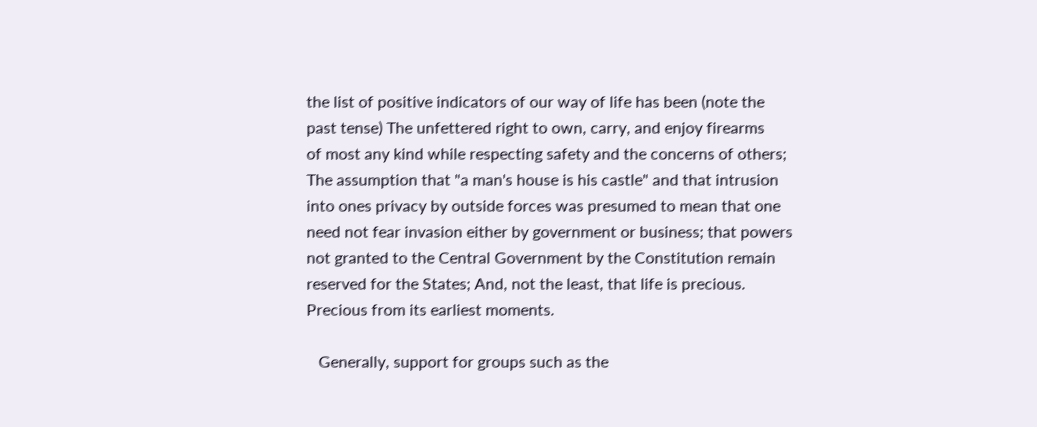the list of positive indicators of our way of life has been (note the
past tense) The unfettered right to own, carry, and enjoy firearms
of most any kind while respecting safety and the concerns of others;
The assumption that "a man's house is his castle" and that intrusion
into ones privacy by outside forces was presumed to mean that one
need not fear invasion either by government or business; that powers
not granted to the Central Government by the Constitution remain
reserved for the States; And, not the least, that life is precious.
Precious from its earliest moments.

   Generally, support for groups such as the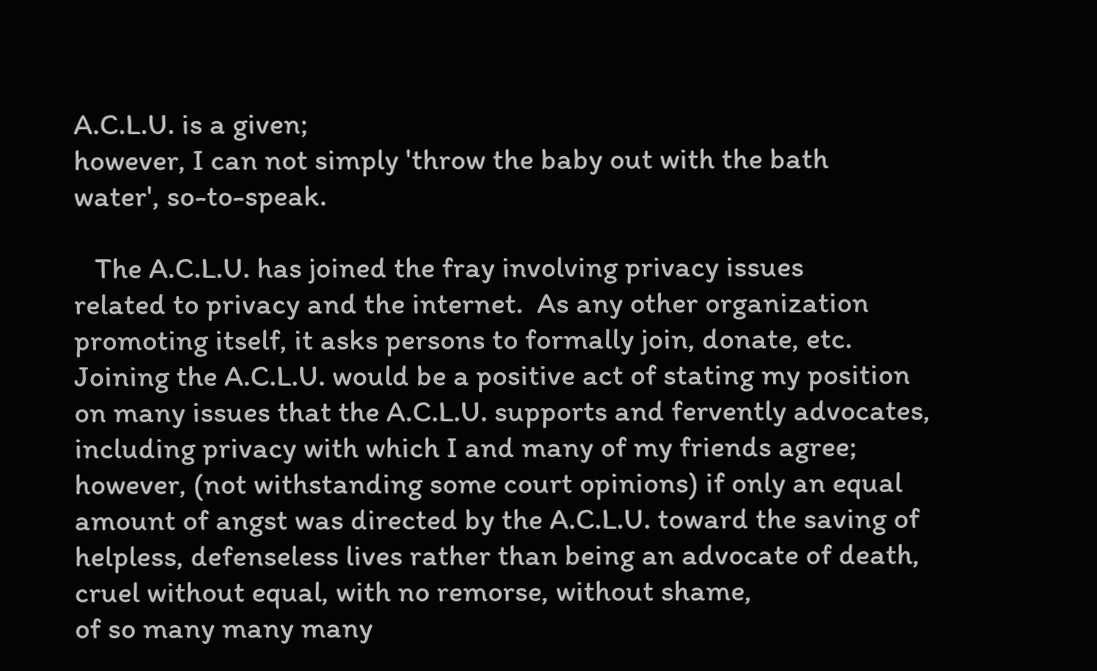A.C.L.U. is a given;
however, I can not simply 'throw the baby out with the bath
water', so-to-speak.

   The A.C.L.U. has joined the fray involving privacy issues
related to privacy and the internet.  As any other organization
promoting itself, it asks persons to formally join, donate, etc.
Joining the A.C.L.U. would be a positive act of stating my position
on many issues that the A.C.L.U. supports and fervently advocates,
including privacy with which I and many of my friends agree;
however, (not withstanding some court opinions) if only an equal
amount of angst was directed by the A.C.L.U. toward the saving of
helpless, defenseless lives rather than being an advocate of death,
cruel without equal, with no remorse, without shame,
of so many many many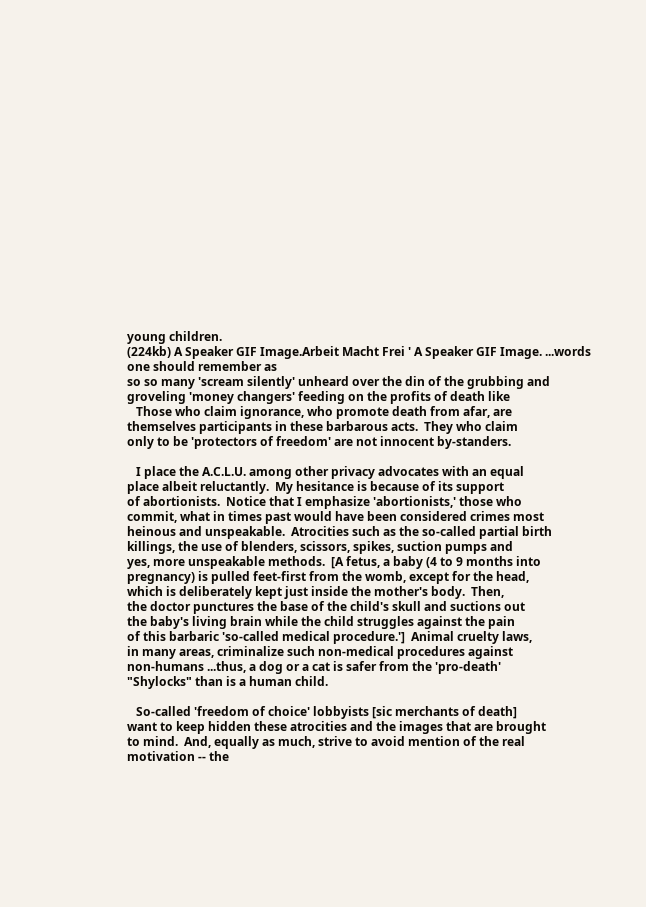young children.
(224kb) A Speaker GIF Image.Arbeit Macht Frei ' A Speaker GIF Image. ...words one should remember as
so so many 'scream silently' unheard over the din of the grubbing and
groveling 'money changers' feeding on the profits of death like
   Those who claim ignorance, who promote death from afar, are
themselves participants in these barbarous acts.  They who claim
only to be 'protectors of freedom' are not innocent by-standers.

   I place the A.C.L.U. among other privacy advocates with an equal
place albeit reluctantly.  My hesitance is because of its support
of abortionists.  Notice that I emphasize 'abortionists,' those who
commit, what in times past would have been considered crimes most
heinous and unspeakable.  Atrocities such as the so-called partial birth
killings, the use of blenders, scissors, spikes, suction pumps and
yes, more unspeakable methods.  [A fetus, a baby (4 to 9 months into
pregnancy) is pulled feet-first from the womb, except for the head,
which is deliberately kept just inside the mother's body.  Then,
the doctor punctures the base of the child's skull and suctions out
the baby's living brain while the child struggles against the pain
of this barbaric 'so-called medical procedure.']  Animal cruelty laws,
in many areas, criminalize such non-medical procedures against
non-humans ...thus, a dog or a cat is safer from the 'pro-death'
"Shylocks" than is a human child.

   So-called 'freedom of choice' lobbyists [sic merchants of death]
want to keep hidden these atrocities and the images that are brought
to mind.  And, equally as much, strive to avoid mention of the real
motivation -- the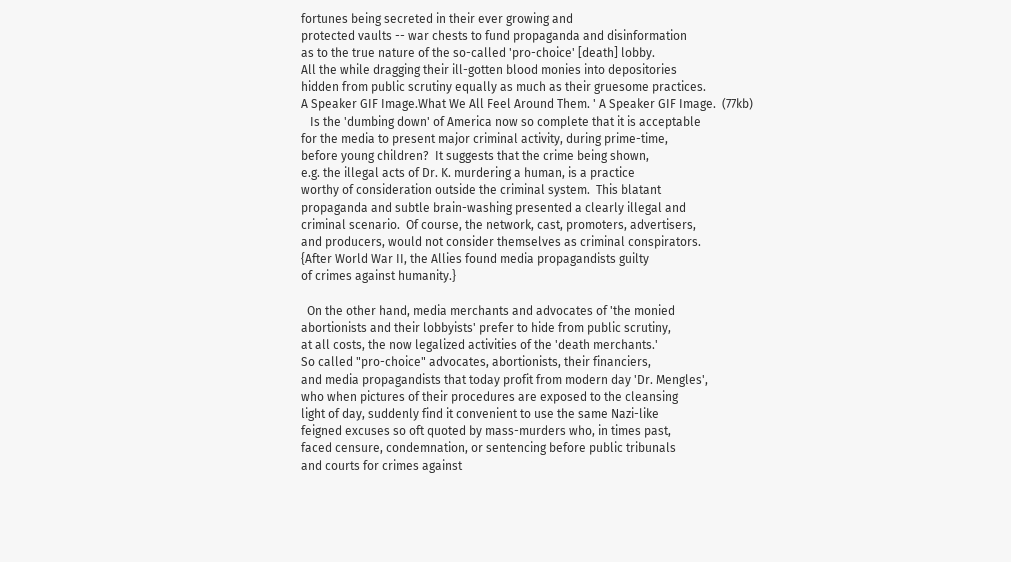fortunes being secreted in their ever growing and
protected vaults -- war chests to fund propaganda and disinformation
as to the true nature of the so-called 'pro-choice' [death] lobby.
All the while dragging their ill-gotten blood monies into depositories
hidden from public scrutiny equally as much as their gruesome practices.
A Speaker GIF Image.What We All Feel Around Them. ' A Speaker GIF Image.  (77kb)
   Is the 'dumbing down' of America now so complete that it is acceptable
for the media to present major criminal activity, during prime-time,
before young children?  It suggests that the crime being shown,
e.g. the illegal acts of Dr. K. murdering a human, is a practice
worthy of consideration outside the criminal system.  This blatant
propaganda and subtle brain-washing presented a clearly illegal and
criminal scenario.  Of course, the network, cast, promoters, advertisers,
and producers, would not consider themselves as criminal conspirators.
{After World War II, the Allies found media propagandists guilty
of crimes against humanity.}

  On the other hand, media merchants and advocates of 'the monied
abortionists and their lobbyists' prefer to hide from public scrutiny,
at all costs, the now legalized activities of the 'death merchants.'
So called "pro-choice" advocates, abortionists, their financiers,
and media propagandists that today profit from modern day 'Dr. Mengles',
who when pictures of their procedures are exposed to the cleansing
light of day, suddenly find it convenient to use the same Nazi-like
feigned excuses so oft quoted by mass-murders who, in times past,
faced censure, condemnation, or sentencing before public tribunals
and courts for crimes against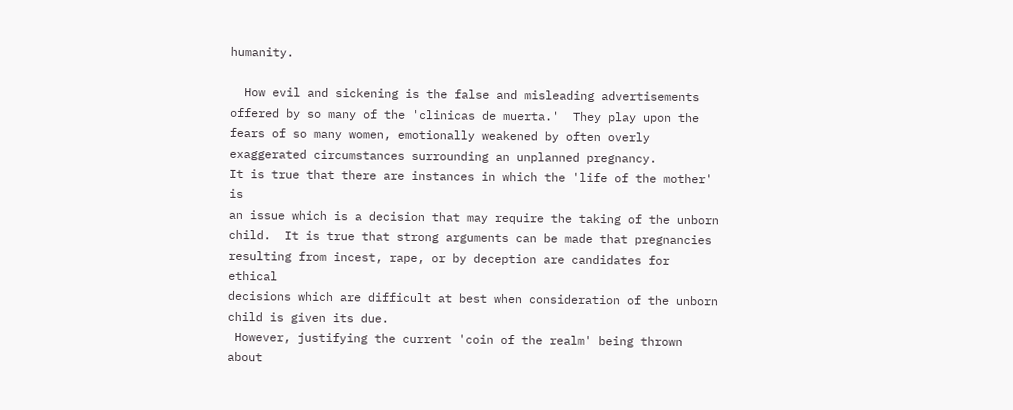humanity.

  How evil and sickening is the false and misleading advertisements
offered by so many of the 'clinicas de muerta.'  They play upon the
fears of so many women, emotionally weakened by often overly
exaggerated circumstances surrounding an unplanned pregnancy.
It is true that there are instances in which the 'life of the mother' is
an issue which is a decision that may require the taking of the unborn
child.  It is true that strong arguments can be made that pregnancies
resulting from incest, rape, or by deception are candidates for ethical
decisions which are difficult at best when consideration of the unborn
child is given its due.
 However, justifying the current 'coin of the realm' being thrown about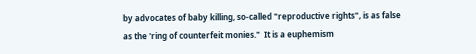by advocates of baby killing, so-called "reproductive rights", is as false
as the 'ring of counterfeit monies."  It is a euphemism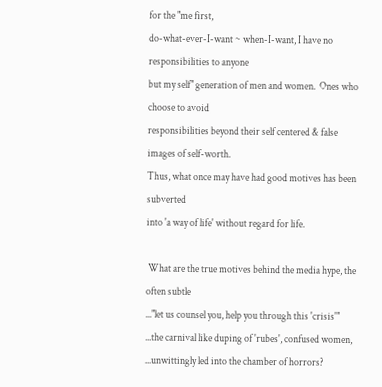for the "me first,
do-what-ever-I-want ~ when-I-want, I have no responsibilities to anyone
but my self" generation of men and women.  Ones who choose to avoid
responsibilities beyond their self centered & false images of self-worth.
Thus, what once may have had good motives has been subverted
into 'a way of life' without regard for life.

 What are the true motives behind the media hype, the often subtle
..."let us counsel you, help you through this 'crisis'"
...the carnival like duping of 'rubes', confused women,
...unwittingly led into the chamber of horrors?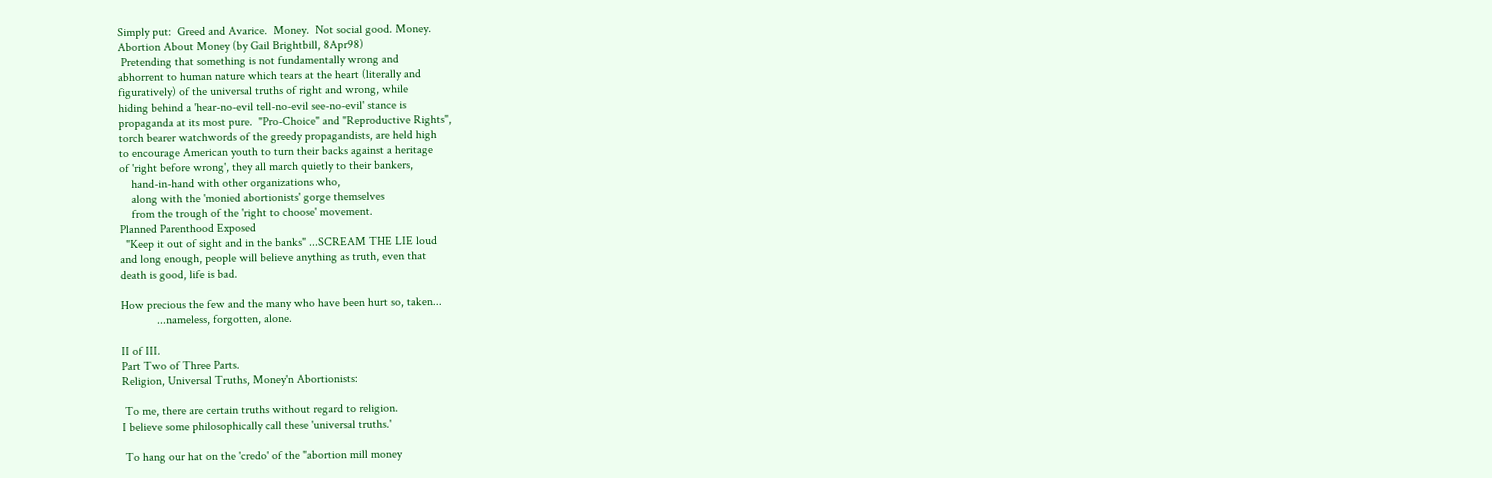Simply put:  Greed and Avarice.  Money.  Not social good. Money.
Abortion About Money (by Gail Brightbill, 8Apr98)
 Pretending that something is not fundamentally wrong and
abhorrent to human nature which tears at the heart (literally and
figuratively) of the universal truths of right and wrong, while
hiding behind a 'hear-no-evil tell-no-evil see-no-evil' stance is
propaganda at its most pure.  "Pro-Choice" and "Reproductive Rights",
torch bearer watchwords of the greedy propagandists, are held high
to encourage American youth to turn their backs against a heritage
of 'right before wrong', they all march quietly to their bankers,
    hand-in-hand with other organizations who,
    along with the 'monied abortionists' gorge themselves
    from the trough of the 'right to choose' movement.
Planned Parenthood Exposed
  "Keep it out of sight and in the banks" ...SCREAM THE LIE loud
and long enough, people will believe anything as truth, even that
death is good, life is bad.

How precious the few and the many who have been hurt so, taken...
            ...nameless, forgotten, alone.

II of III.
Part Two of Three Parts.
Religion, Universal Truths, Money'n Abortionists:

 To me, there are certain truths without regard to religion.
I believe some philosophically call these 'universal truths.'

 To hang our hat on the 'credo' of the "abortion mill money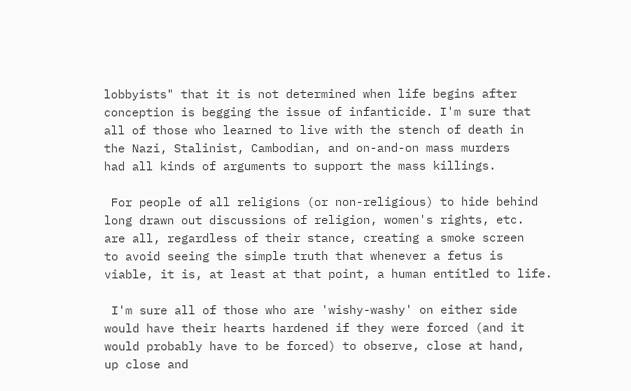lobbyists" that it is not determined when life begins after
conception is begging the issue of infanticide. I'm sure that
all of those who learned to live with the stench of death in
the Nazi, Stalinist, Cambodian, and on-and-on mass murders
had all kinds of arguments to support the mass killings.

 For people of all religions (or non-religious) to hide behind
long drawn out discussions of religion, women's rights, etc.
are all, regardless of their stance, creating a smoke screen
to avoid seeing the simple truth that whenever a fetus is
viable, it is, at least at that point, a human entitled to life.

 I'm sure all of those who are 'wishy-washy' on either side
would have their hearts hardened if they were forced (and it
would probably have to be forced) to observe, close at hand,
up close and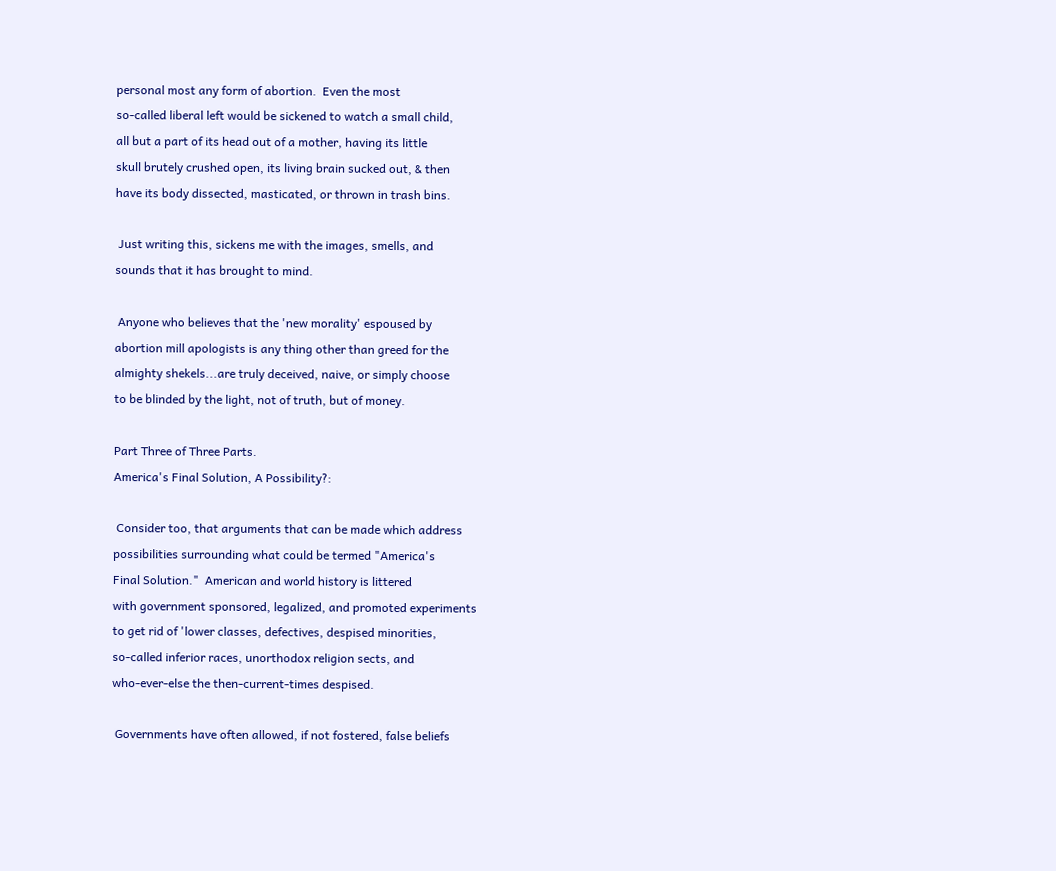personal most any form of abortion.  Even the most
so-called liberal left would be sickened to watch a small child,
all but a part of its head out of a mother, having its little
skull brutely crushed open, its living brain sucked out, & then
have its body dissected, masticated, or thrown in trash bins.

 Just writing this, sickens me with the images, smells, and
sounds that it has brought to mind.

 Anyone who believes that the 'new morality' espoused by
abortion mill apologists is any thing other than greed for the
almighty shekels...are truly deceived, naive, or simply choose
to be blinded by the light, not of truth, but of money.

Part Three of Three Parts.
America's Final Solution, A Possibility?:

 Consider too, that arguments that can be made which address
possibilities surrounding what could be termed "America's
Final Solution."  American and world history is littered
with government sponsored, legalized, and promoted experiments
to get rid of 'lower classes, defectives, despised minorities,
so-called inferior races, unorthodox religion sects, and
who-ever-else the then-current-times despised.

 Governments have often allowed, if not fostered, false beliefs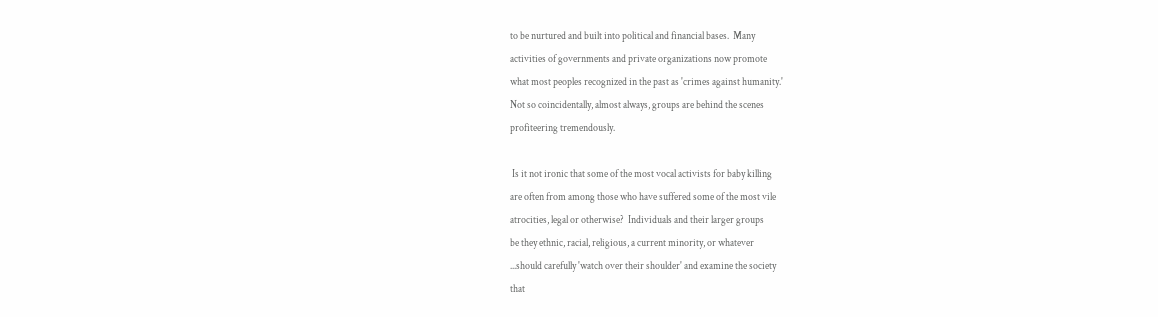to be nurtured and built into political and financial bases.  Many
activities of governments and private organizations now promote
what most peoples recognized in the past as 'crimes against humanity.'
Not so coincidentally, almost always, groups are behind the scenes
profiteering tremendously.

 Is it not ironic that some of the most vocal activists for baby killing
are often from among those who have suffered some of the most vile
atrocities, legal or otherwise?  Individuals and their larger groups
be they ethnic, racial, religious, a current minority, or whatever
...should carefully 'watch over their shoulder' and examine the society
that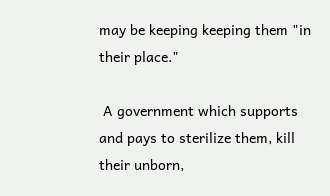may be keeping keeping them "in their place."

 A government which supports and pays to sterilize them, kill their unborn,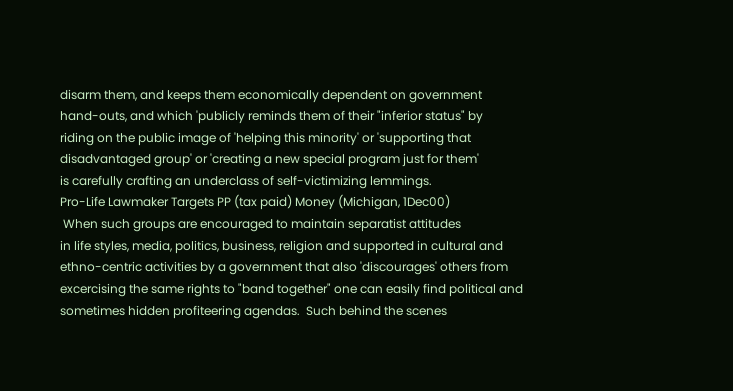disarm them, and keeps them economically dependent on government
hand-outs, and which 'publicly reminds them of their "inferior status" by
riding on the public image of 'helping this minority' or 'supporting that
disadvantaged group' or 'creating a new special program just for them'
is carefully crafting an underclass of self-victimizing lemmings.
Pro-Life Lawmaker Targets PP (tax paid) Money (Michigan, 1Dec00)
 When such groups are encouraged to maintain separatist attitudes
in life styles, media, politics, business, religion and supported in cultural and
ethno-centric activities by a government that also 'discourages' others from
excercising the same rights to "band together" one can easily find political and
sometimes hidden profiteering agendas.  Such behind the scenes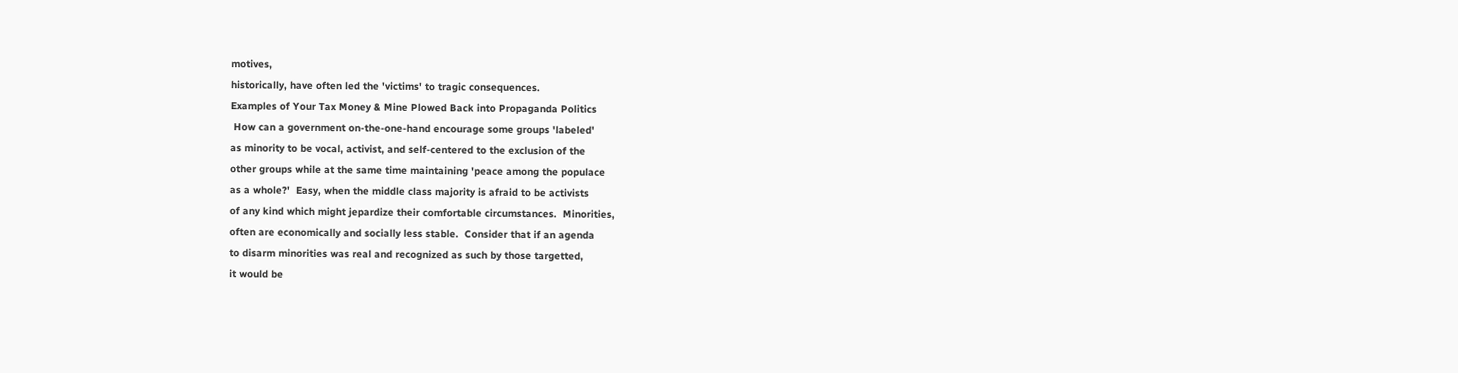motives,
historically, have often led the 'victims' to tragic consequences.
Examples of Your Tax Money & Mine Plowed Back into Propaganda Politics
 How can a government on-the-one-hand encourage some groups 'labeled'
as minority to be vocal, activist, and self-centered to the exclusion of the
other groups while at the same time maintaining 'peace among the populace
as a whole?'  Easy, when the middle class majority is afraid to be activists
of any kind which might jepardize their comfortable circumstances.  Minorities,
often are economically and socially less stable.  Consider that if an agenda
to disarm minorities was real and recognized as such by those targetted,
it would be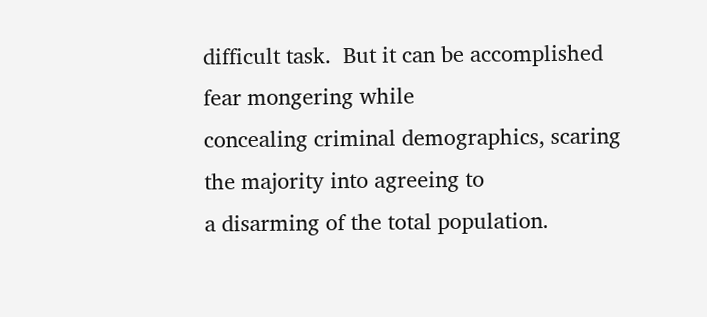difficult task.  But it can be accomplished fear mongering while
concealing criminal demographics, scaring the majority into agreeing to
a disarming of the total population.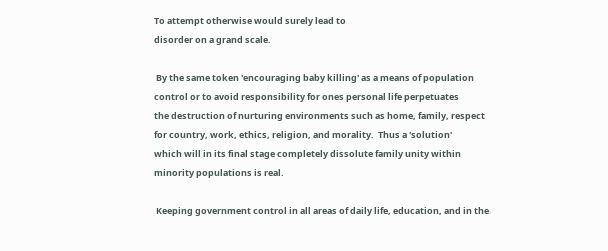To attempt otherwise would surely lead to
disorder on a grand scale.

 By the same token 'encouraging baby killing' as a means of population
control or to avoid responsibility for ones personal life perpetuates
the destruction of nurturing environments such as home, family, respect
for country, work, ethics, religion, and morality.  Thus a 'solution'
which will in its final stage completely dissolute family unity within
minority populations is real.

 Keeping government control in all areas of daily life, education, and in the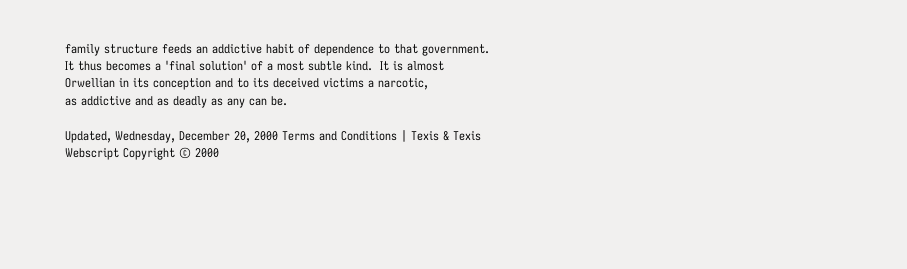family structure feeds an addictive habit of dependence to that government.
It thus becomes a 'final solution' of a most subtle kind.  It is almost
Orwellian in its conception and to its deceived victims a narcotic,
as addictive and as deadly as any can be.

Updated, Wednesday, December 20, 2000 Terms and Conditions | Texis & Texis Webscript Copyright © 2000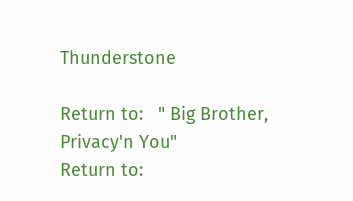Thunderstone

Return to:   " Big Brother, Privacy'n You"
Return to: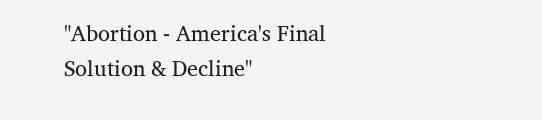"Abortion - America's Final Solution & Decline"